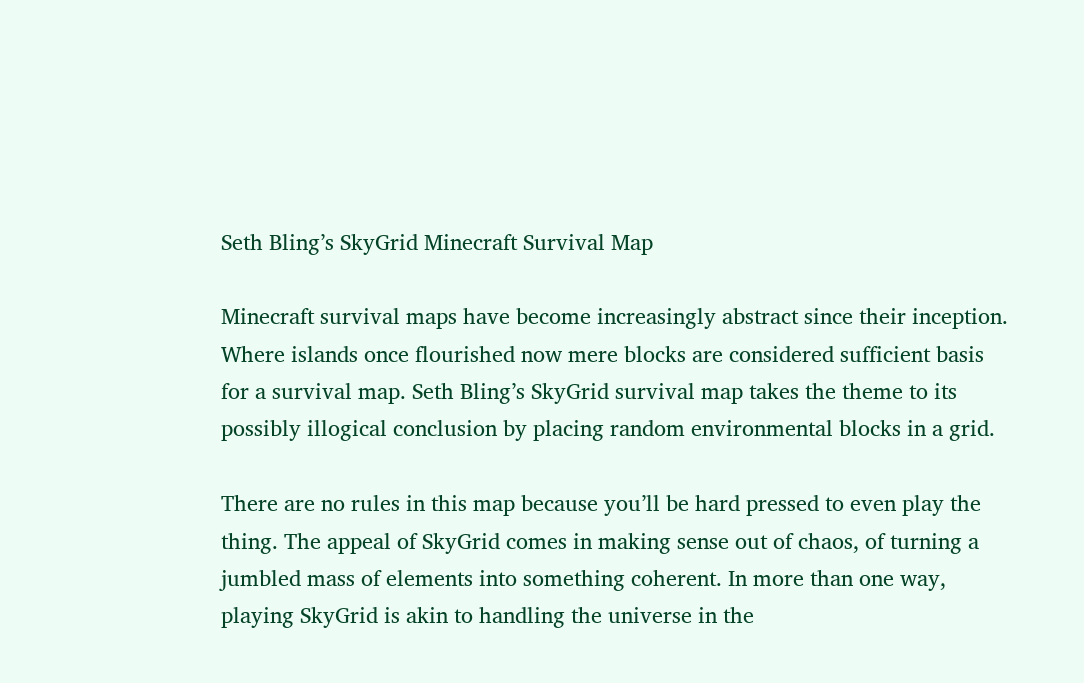Seth Bling’s SkyGrid Minecraft Survival Map

Minecraft survival maps have become increasingly abstract since their inception. Where islands once flourished now mere blocks are considered sufficient basis for a survival map. Seth Bling’s SkyGrid survival map takes the theme to its possibly illogical conclusion by placing random environmental blocks in a grid.

There are no rules in this map because you’ll be hard pressed to even play the thing. The appeal of SkyGrid comes in making sense out of chaos, of turning a jumbled mass of elements into something coherent. In more than one way, playing SkyGrid is akin to handling the universe in the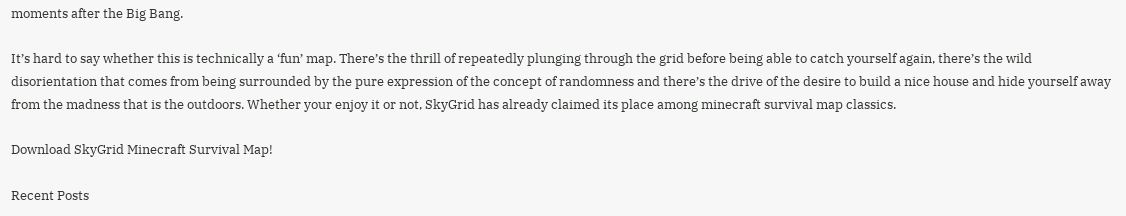moments after the Big Bang.

It’s hard to say whether this is technically a ‘fun’ map. There’s the thrill of repeatedly plunging through the grid before being able to catch yourself again, there’s the wild disorientation that comes from being surrounded by the pure expression of the concept of randomness and there’s the drive of the desire to build a nice house and hide yourself away from the madness that is the outdoors. Whether your enjoy it or not, SkyGrid has already claimed its place among minecraft survival map classics.

Download SkyGrid Minecraft Survival Map!

Recent Posts